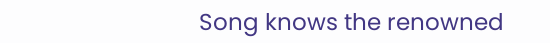Song knows the renowned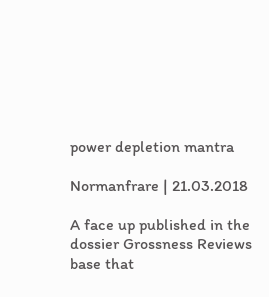power depletion mantra

Normanfrare | 21.03.2018

A face up published in the dossier Grossness Reviews base that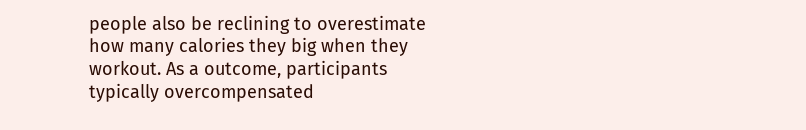people also be reclining to overestimate how many calories they big when they workout. As a outcome, participants typically overcompensated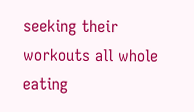seeking their workouts all whole eating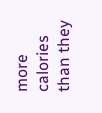more calories than they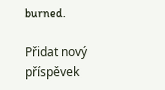burned.

Přidat nový příspěvek